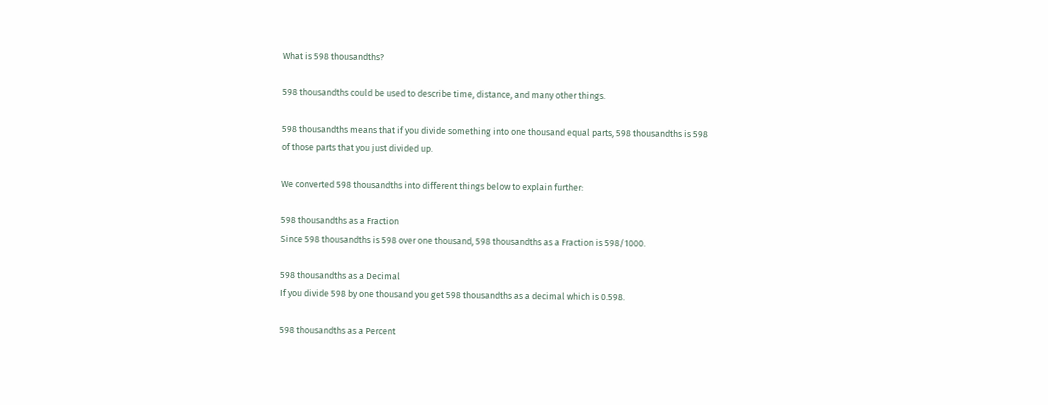What is 598 thousandths?

598 thousandths could be used to describe time, distance, and many other things.

598 thousandths means that if you divide something into one thousand equal parts, 598 thousandths is 598 of those parts that you just divided up.

We converted 598 thousandths into different things below to explain further:

598 thousandths as a Fraction
Since 598 thousandths is 598 over one thousand, 598 thousandths as a Fraction is 598/1000.

598 thousandths as a Decimal
If you divide 598 by one thousand you get 598 thousandths as a decimal which is 0.598.

598 thousandths as a Percent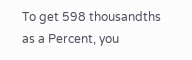To get 598 thousandths as a Percent, you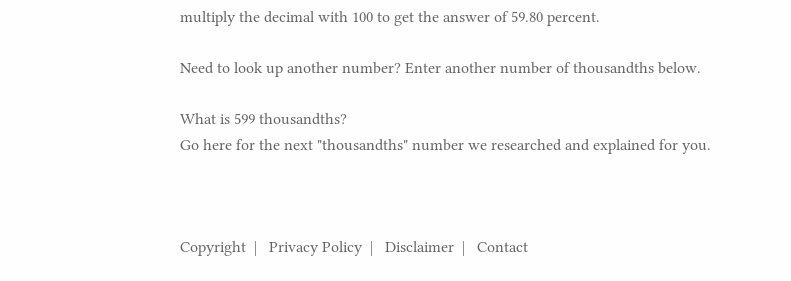multiply the decimal with 100 to get the answer of 59.80 percent.

Need to look up another number? Enter another number of thousandths below.

What is 599 thousandths?
Go here for the next "thousandths" number we researched and explained for you.



Copyright  |   Privacy Policy  |   Disclaimer  |   Contact